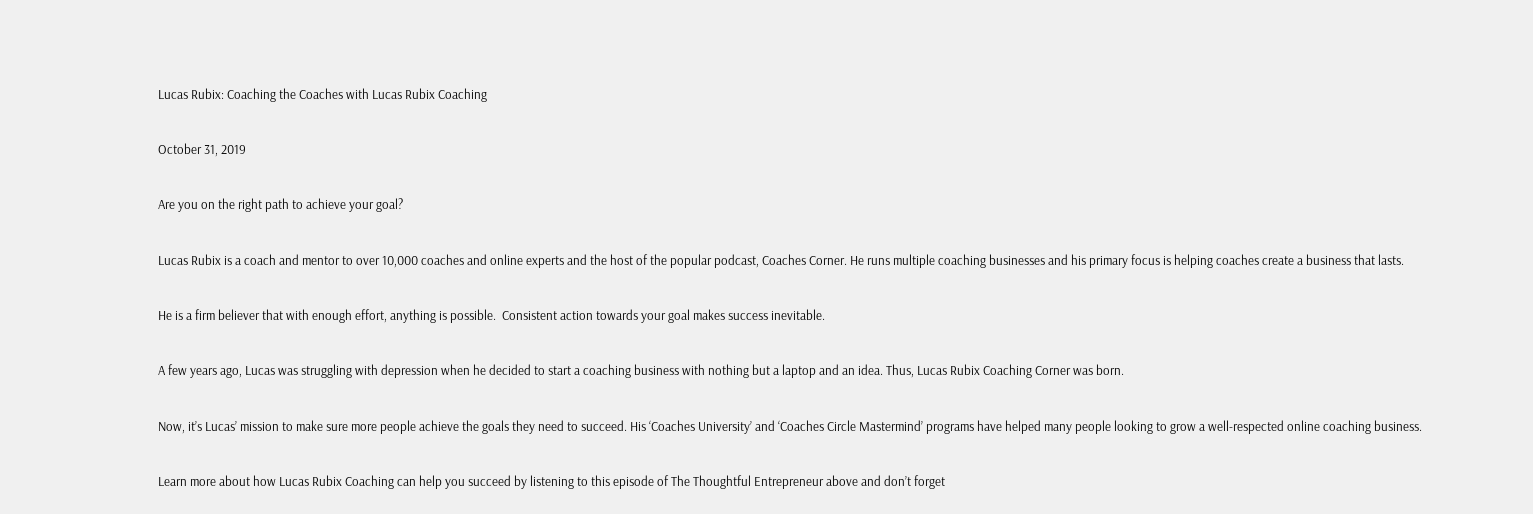Lucas Rubix: Coaching the Coaches with Lucas Rubix Coaching

October 31, 2019

Are you on the right path to achieve your goal?

Lucas Rubix is a coach and mentor to over 10,000 coaches and online experts and the host of the popular podcast, Coaches Corner. He runs multiple coaching businesses and his primary focus is helping coaches create a business that lasts.

He is a firm believer that with enough effort, anything is possible.  Consistent action towards your goal makes success inevitable.

A few years ago, Lucas was struggling with depression when he decided to start a coaching business with nothing but a laptop and an idea. Thus, Lucas Rubix Coaching Corner was born.

Now, it’s Lucas’ mission to make sure more people achieve the goals they need to succeed. His ‘Coaches University’ and ‘Coaches Circle Mastermind’ programs have helped many people looking to grow a well-respected online coaching business.

Learn more about how Lucas Rubix Coaching can help you succeed by listening to this episode of The Thoughtful Entrepreneur above and don’t forget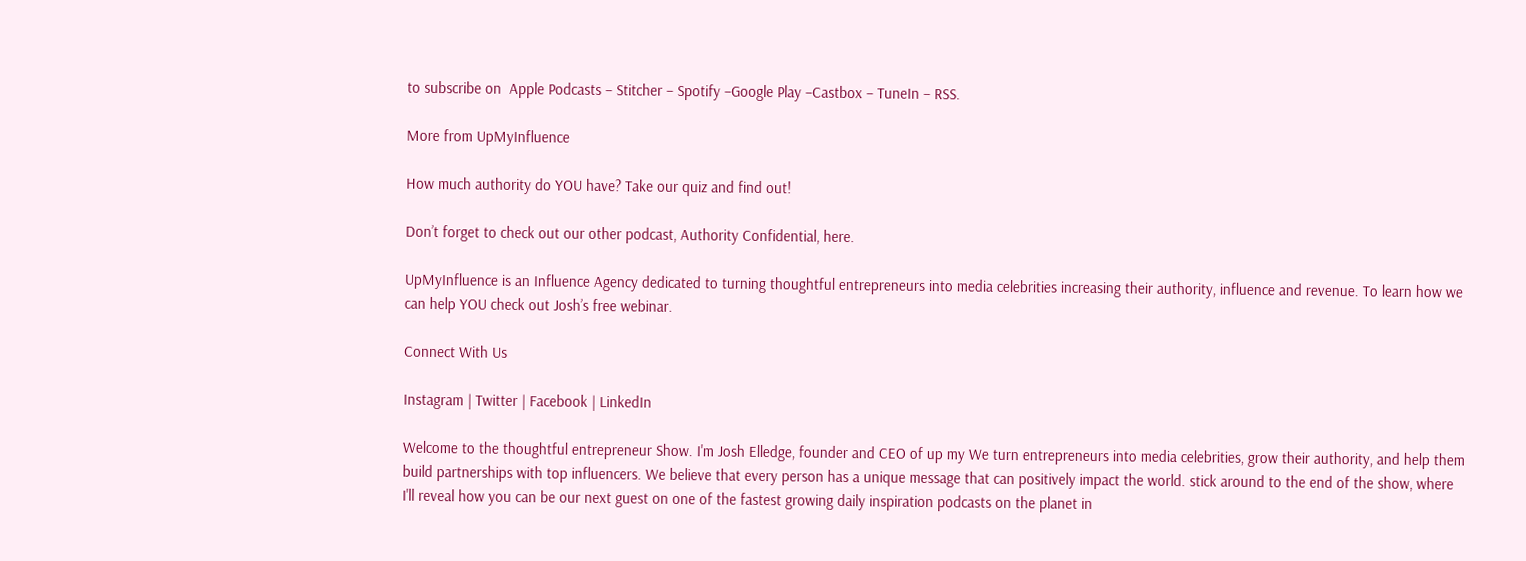to subscribe on  Apple Podcasts – Stitcher – Spotify –Google Play –Castbox – TuneIn – RSS.

More from UpMyInfluence

How much authority do YOU have? Take our quiz and find out!

Don’t forget to check out our other podcast, Authority Confidential, here.

UpMyInfluence is an Influence Agency dedicated to turning thoughtful entrepreneurs into media celebrities increasing their authority, influence and revenue. To learn how we can help YOU check out Josh’s free webinar.

Connect With Us

Instagram | Twitter | Facebook | LinkedIn

Welcome to the thoughtful entrepreneur Show. I'm Josh Elledge, founder and CEO of up my We turn entrepreneurs into media celebrities, grow their authority, and help them build partnerships with top influencers. We believe that every person has a unique message that can positively impact the world. stick around to the end of the show, where I'll reveal how you can be our next guest on one of the fastest growing daily inspiration podcasts on the planet in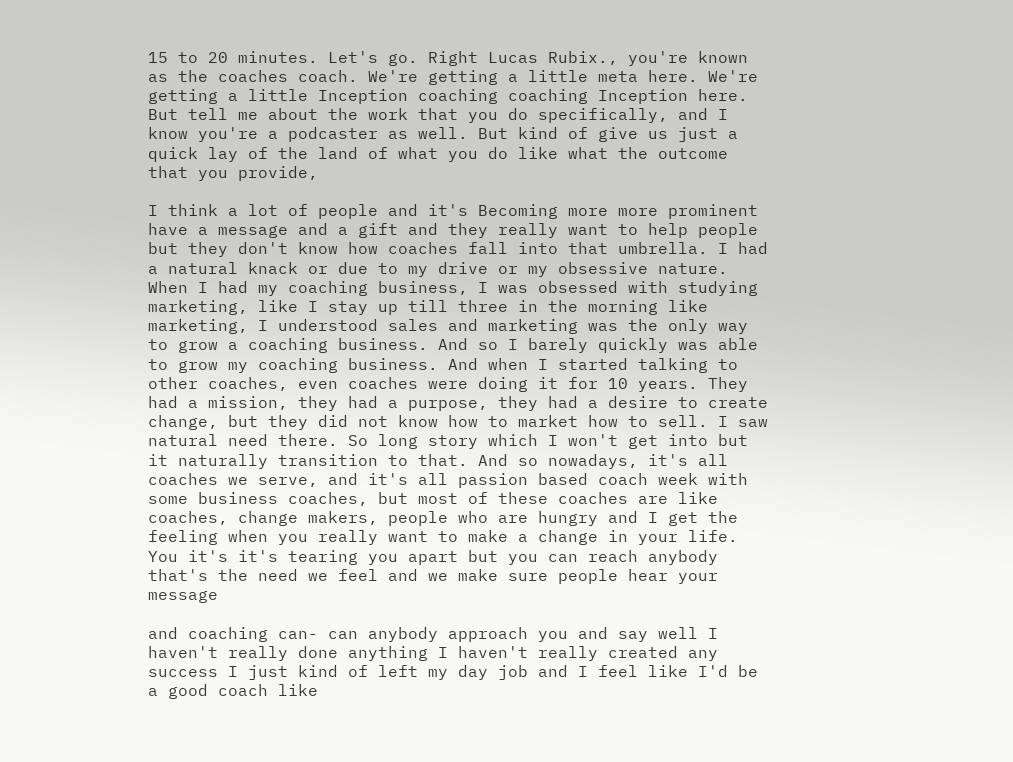15 to 20 minutes. Let's go. Right Lucas Rubix., you're known as the coaches coach. We're getting a little meta here. We're getting a little Inception coaching coaching Inception here. But tell me about the work that you do specifically, and I know you're a podcaster as well. But kind of give us just a quick lay of the land of what you do like what the outcome that you provide,

I think a lot of people and it's Becoming more more prominent have a message and a gift and they really want to help people but they don't know how coaches fall into that umbrella. I had a natural knack or due to my drive or my obsessive nature. When I had my coaching business, I was obsessed with studying marketing, like I stay up till three in the morning like marketing, I understood sales and marketing was the only way to grow a coaching business. And so I barely quickly was able to grow my coaching business. And when I started talking to other coaches, even coaches were doing it for 10 years. They had a mission, they had a purpose, they had a desire to create change, but they did not know how to market how to sell. I saw natural need there. So long story which I won't get into but it naturally transition to that. And so nowadays, it's all coaches we serve, and it's all passion based coach week with some business coaches, but most of these coaches are like coaches, change makers, people who are hungry and I get the feeling when you really want to make a change in your life. You it's it's tearing you apart but you can reach anybody that's the need we feel and we make sure people hear your message

and coaching can- can anybody approach you and say well I haven't really done anything I haven't really created any success I just kind of left my day job and I feel like I'd be a good coach like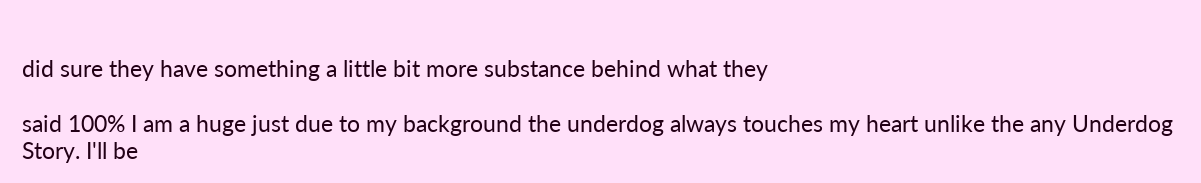did sure they have something a little bit more substance behind what they

said 100% I am a huge just due to my background the underdog always touches my heart unlike the any Underdog Story. I'll be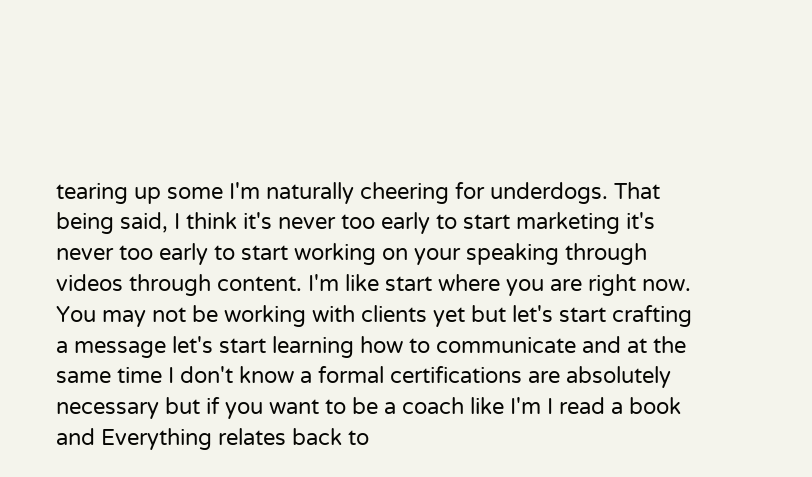tearing up some I'm naturally cheering for underdogs. That being said, I think it's never too early to start marketing it's never too early to start working on your speaking through videos through content. I'm like start where you are right now. You may not be working with clients yet but let's start crafting a message let's start learning how to communicate and at the same time I don't know a formal certifications are absolutely necessary but if you want to be a coach like I'm I read a book and Everything relates back to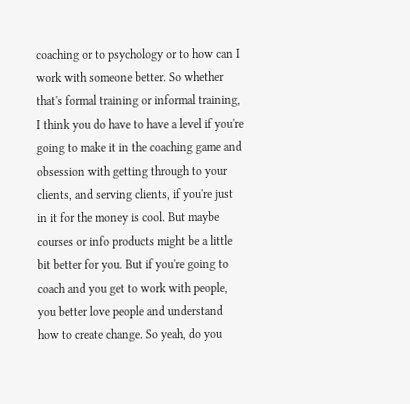coaching or to psychology or to how can I work with someone better. So whether that's formal training or informal training, I think you do have to have a level if you're going to make it in the coaching game and obsession with getting through to your clients, and serving clients, if you're just in it for the money is cool. But maybe courses or info products might be a little bit better for you. But if you're going to coach and you get to work with people, you better love people and understand how to create change. So yeah, do you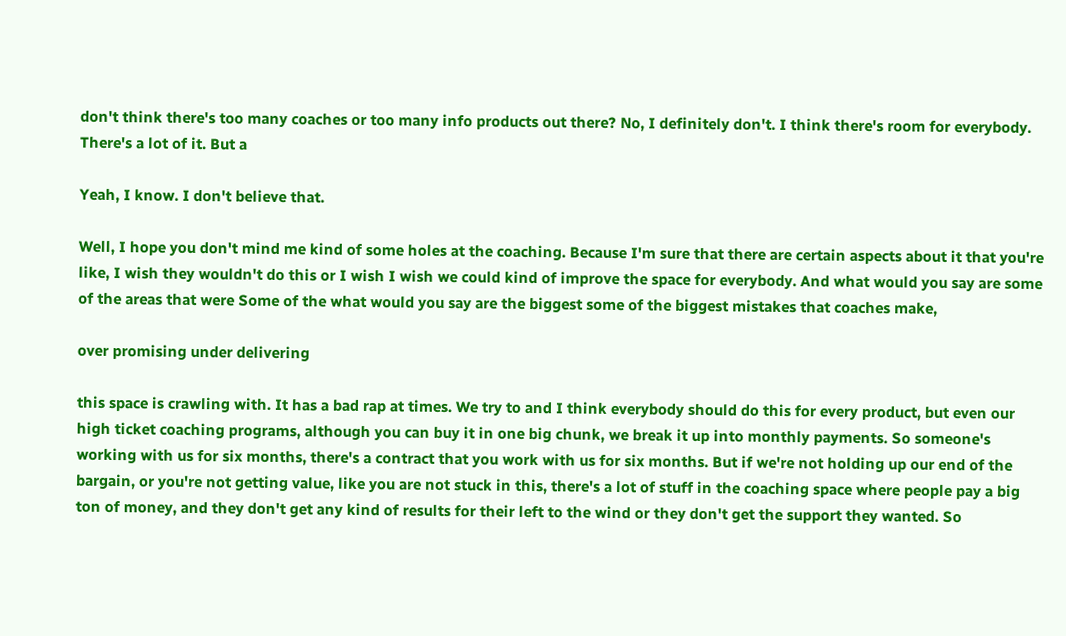don't think there's too many coaches or too many info products out there? No, I definitely don't. I think there's room for everybody. There's a lot of it. But a

Yeah, I know. I don't believe that.

Well, I hope you don't mind me kind of some holes at the coaching. Because I'm sure that there are certain aspects about it that you're like, I wish they wouldn't do this or I wish I wish we could kind of improve the space for everybody. And what would you say are some of the areas that were Some of the what would you say are the biggest some of the biggest mistakes that coaches make,

over promising under delivering

this space is crawling with. It has a bad rap at times. We try to and I think everybody should do this for every product, but even our high ticket coaching programs, although you can buy it in one big chunk, we break it up into monthly payments. So someone's working with us for six months, there's a contract that you work with us for six months. But if we're not holding up our end of the bargain, or you're not getting value, like you are not stuck in this, there's a lot of stuff in the coaching space where people pay a big ton of money, and they don't get any kind of results for their left to the wind or they don't get the support they wanted. So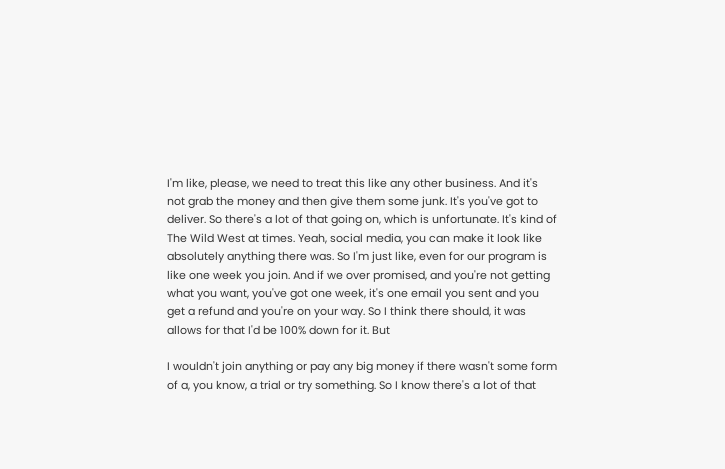I'm like, please, we need to treat this like any other business. And it's not grab the money and then give them some junk. It's you've got to deliver. So there's a lot of that going on, which is unfortunate. It's kind of The Wild West at times. Yeah, social media, you can make it look like absolutely anything there was. So I'm just like, even for our program is like one week you join. And if we over promised, and you're not getting what you want, you've got one week, it's one email you sent and you get a refund and you're on your way. So I think there should, it was allows for that I'd be 100% down for it. But

I wouldn't join anything or pay any big money if there wasn't some form of a, you know, a trial or try something. So I know there's a lot of that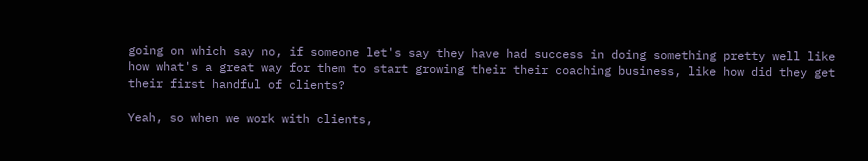going on which say no, if someone let's say they have had success in doing something pretty well like how what's a great way for them to start growing their their coaching business, like how did they get their first handful of clients?

Yeah, so when we work with clients,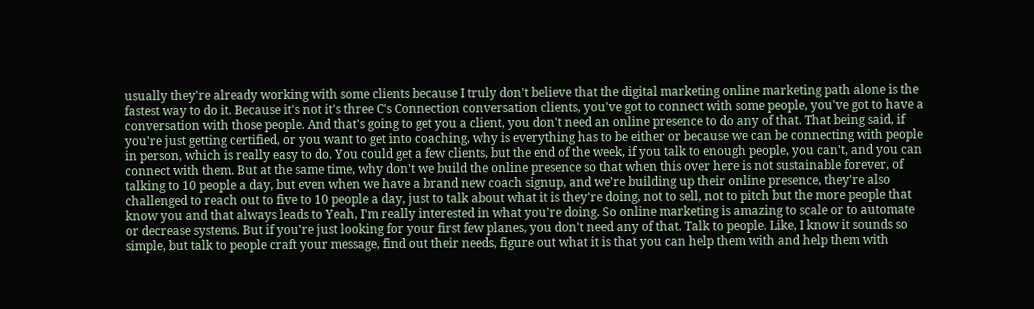usually they're already working with some clients because I truly don't believe that the digital marketing online marketing path alone is the fastest way to do it. Because it's not it's three C's Connection conversation clients, you've got to connect with some people, you've got to have a conversation with those people. And that's going to get you a client, you don't need an online presence to do any of that. That being said, if you're just getting certified, or you want to get into coaching, why is everything has to be either or because we can be connecting with people in person, which is really easy to do. You could get a few clients, but the end of the week, if you talk to enough people, you can't, and you can connect with them. But at the same time, why don't we build the online presence so that when this over here is not sustainable forever, of talking to 10 people a day, but even when we have a brand new coach signup, and we're building up their online presence, they're also challenged to reach out to five to 10 people a day, just to talk about what it is they're doing, not to sell, not to pitch but the more people that know you and that always leads to Yeah, I'm really interested in what you're doing. So online marketing is amazing to scale or to automate or decrease systems. But if you're just looking for your first few planes, you don't need any of that. Talk to people. Like, I know it sounds so simple, but talk to people craft your message, find out their needs, figure out what it is that you can help them with and help them with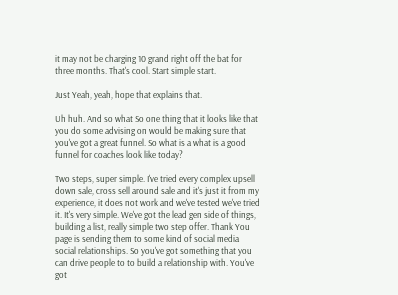it may not be charging 10 grand right off the bat for three months. That's cool. Start simple start.

Just Yeah, yeah, hope that explains that.

Uh huh. And so what So one thing that it looks like that you do some advising on would be making sure that you've got a great funnel. So what is a what is a good funnel for coaches look like today?

Two steps, super simple. I've tried every complex upsell down sale, cross sell around sale and it's just it from my experience, it does not work and we've tested we've tried it. It's very simple. We've got the lead gen side of things, building a list, really simple two step offer. Thank You page is sending them to some kind of social media social relationships. So you've got something that you can drive people to to build a relationship with. You've got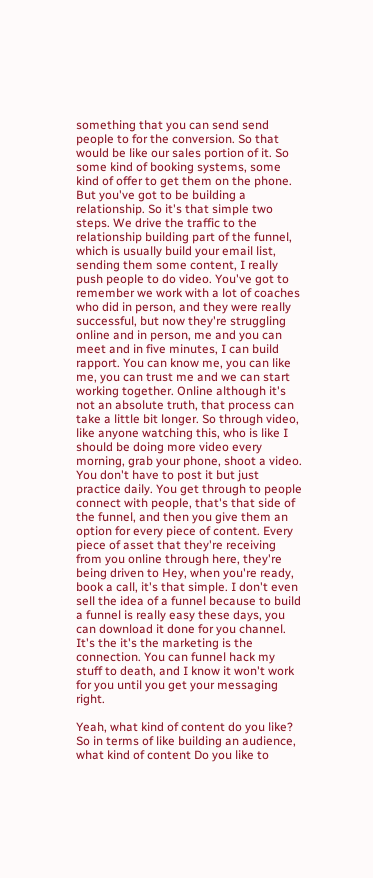something that you can send send people to for the conversion. So that would be like our sales portion of it. So some kind of booking systems, some kind of offer to get them on the phone. But you've got to be building a relationship. So it's that simple two steps. We drive the traffic to the relationship building part of the funnel, which is usually build your email list, sending them some content, I really push people to do video. You've got to remember we work with a lot of coaches who did in person, and they were really successful, but now they're struggling online and in person, me and you can meet and in five minutes, I can build rapport. You can know me, you can like me, you can trust me and we can start working together. Online although it's not an absolute truth, that process can take a little bit longer. So through video, like anyone watching this, who is like I should be doing more video every morning, grab your phone, shoot a video. You don't have to post it but just practice daily. You get through to people connect with people, that's that side of the funnel, and then you give them an option for every piece of content. Every piece of asset that they're receiving from you online through here, they're being driven to Hey, when you're ready, book a call, it's that simple. I don't even sell the idea of a funnel because to build a funnel is really easy these days, you can download it done for you channel. It's the it's the marketing is the connection. You can funnel hack my stuff to death, and I know it won't work for you until you get your messaging right.

Yeah, what kind of content do you like? So in terms of like building an audience, what kind of content Do you like to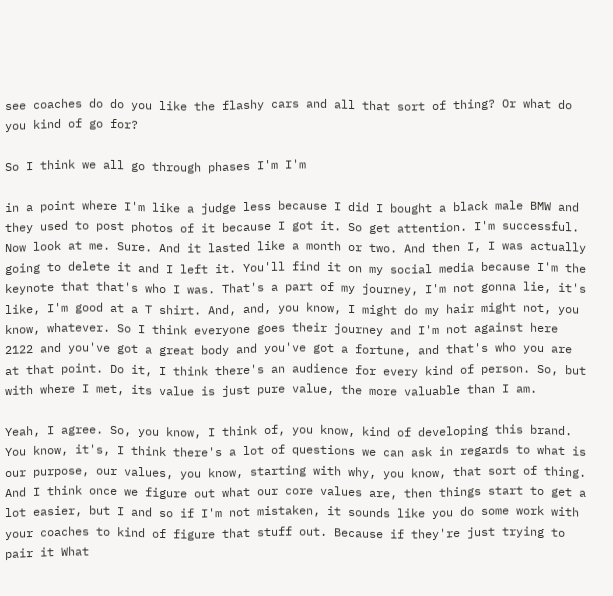see coaches do do you like the flashy cars and all that sort of thing? Or what do you kind of go for?

So I think we all go through phases I'm I'm

in a point where I'm like a judge less because I did I bought a black male BMW and they used to post photos of it because I got it. So get attention. I'm successful. Now look at me. Sure. And it lasted like a month or two. And then I, I was actually going to delete it and I left it. You'll find it on my social media because I'm the keynote that that's who I was. That's a part of my journey, I'm not gonna lie, it's like, I'm good at a T shirt. And, and, you know, I might do my hair might not, you know, whatever. So I think everyone goes their journey and I'm not against here 2122 and you've got a great body and you've got a fortune, and that's who you are at that point. Do it, I think there's an audience for every kind of person. So, but with where I met, its value is just pure value, the more valuable than I am.

Yeah, I agree. So, you know, I think of, you know, kind of developing this brand. You know, it's, I think there's a lot of questions we can ask in regards to what is our purpose, our values, you know, starting with why, you know, that sort of thing. And I think once we figure out what our core values are, then things start to get a lot easier, but I and so if I'm not mistaken, it sounds like you do some work with your coaches to kind of figure that stuff out. Because if they're just trying to pair it What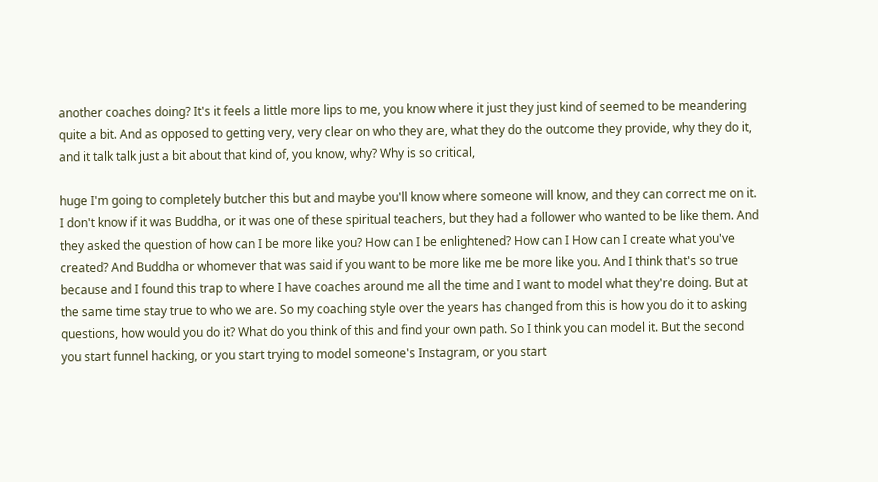another coaches doing? It's it feels a little more lips to me, you know where it just they just kind of seemed to be meandering quite a bit. And as opposed to getting very, very clear on who they are, what they do the outcome they provide, why they do it, and it talk talk just a bit about that kind of, you know, why? Why is so critical,

huge I'm going to completely butcher this but and maybe you'll know where someone will know, and they can correct me on it. I don't know if it was Buddha, or it was one of these spiritual teachers, but they had a follower who wanted to be like them. And they asked the question of how can I be more like you? How can I be enlightened? How can I How can I create what you've created? And Buddha or whomever that was said if you want to be more like me be more like you. And I think that's so true because and I found this trap to where I have coaches around me all the time and I want to model what they're doing. But at the same time stay true to who we are. So my coaching style over the years has changed from this is how you do it to asking questions, how would you do it? What do you think of this and find your own path. So I think you can model it. But the second you start funnel hacking, or you start trying to model someone's Instagram, or you start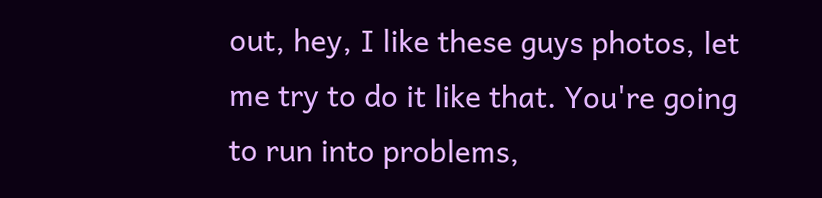out, hey, I like these guys photos, let me try to do it like that. You're going to run into problems,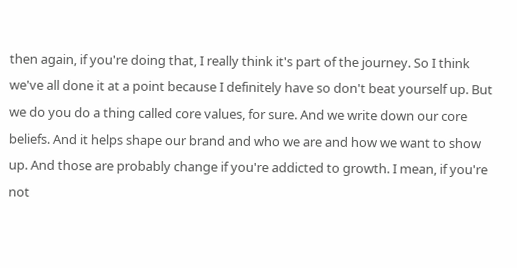then again, if you're doing that, I really think it's part of the journey. So I think we've all done it at a point because I definitely have so don't beat yourself up. But we do you do a thing called core values, for sure. And we write down our core beliefs. And it helps shape our brand and who we are and how we want to show up. And those are probably change if you're addicted to growth. I mean, if you're not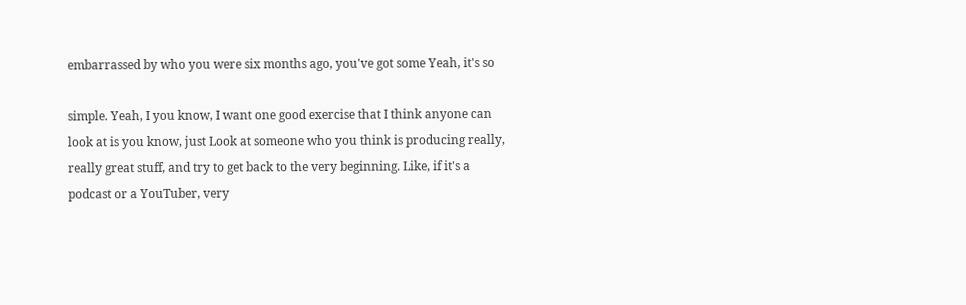embarrassed by who you were six months ago, you've got some Yeah, it's so

simple. Yeah, I you know, I want one good exercise that I think anyone can look at is you know, just Look at someone who you think is producing really, really great stuff, and try to get back to the very beginning. Like, if it's a podcast or a YouTuber, very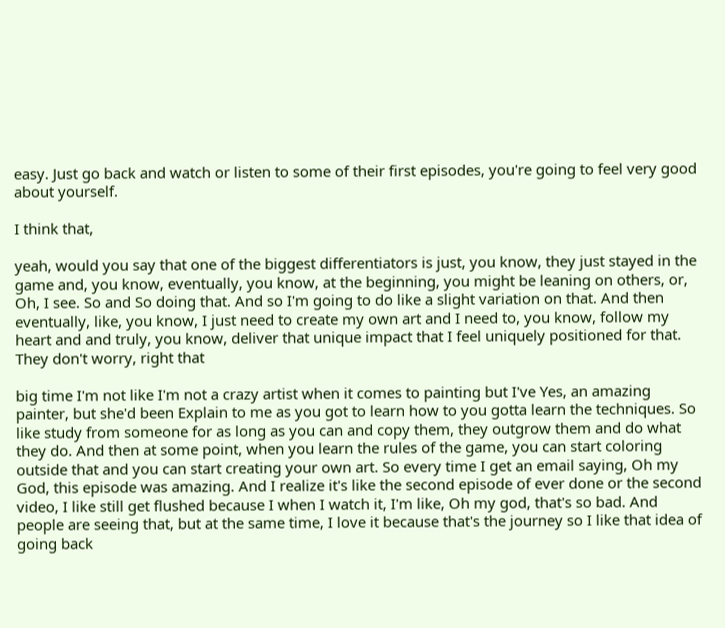easy. Just go back and watch or listen to some of their first episodes, you're going to feel very good about yourself.

I think that,

yeah, would you say that one of the biggest differentiators is just, you know, they just stayed in the game and, you know, eventually, you know, at the beginning, you might be leaning on others, or, Oh, I see. So and So doing that. And so I'm going to do like a slight variation on that. And then eventually, like, you know, I just need to create my own art and I need to, you know, follow my heart and and truly, you know, deliver that unique impact that I feel uniquely positioned for that. They don't worry, right that

big time I'm not like I'm not a crazy artist when it comes to painting but I've Yes, an amazing painter, but she'd been Explain to me as you got to learn how to you gotta learn the techniques. So like study from someone for as long as you can and copy them, they outgrow them and do what they do. And then at some point, when you learn the rules of the game, you can start coloring outside that and you can start creating your own art. So every time I get an email saying, Oh my God, this episode was amazing. And I realize it's like the second episode of ever done or the second video, I like still get flushed because I when I watch it, I'm like, Oh my god, that's so bad. And people are seeing that, but at the same time, I love it because that's the journey so I like that idea of going back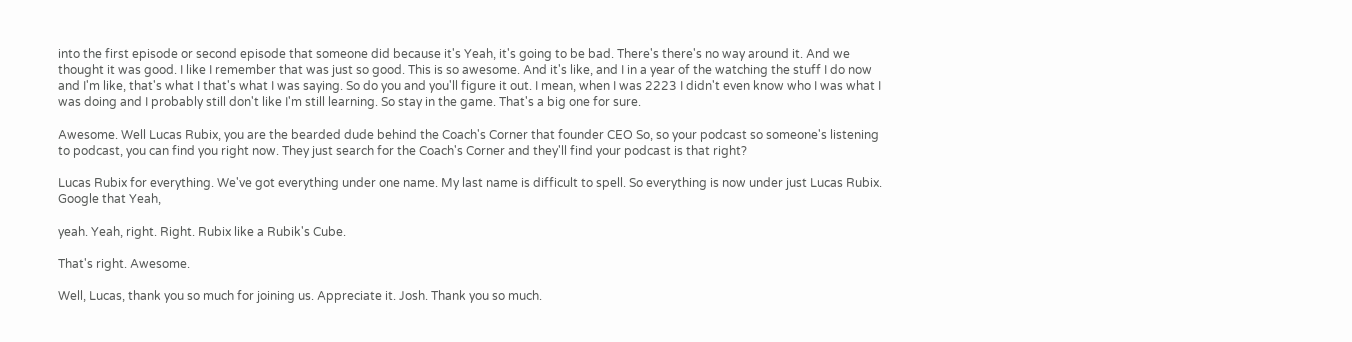into the first episode or second episode that someone did because it's Yeah, it's going to be bad. There's there's no way around it. And we thought it was good. I like I remember that was just so good. This is so awesome. And it's like, and I in a year of the watching the stuff I do now and I'm like, that's what I that's what I was saying. So do you and you'll figure it out. I mean, when I was 2223 I didn't even know who I was what I was doing and I probably still don't like I'm still learning. So stay in the game. That's a big one for sure.

Awesome. Well Lucas Rubix, you are the bearded dude behind the Coach's Corner that founder CEO So, so your podcast so someone's listening to podcast, you can find you right now. They just search for the Coach's Corner and they'll find your podcast is that right?

Lucas Rubix for everything. We've got everything under one name. My last name is difficult to spell. So everything is now under just Lucas Rubix. Google that Yeah,

yeah. Yeah, right. Right. Rubix like a Rubik's Cube.

That's right. Awesome.

Well, Lucas, thank you so much for joining us. Appreciate it. Josh. Thank you so much.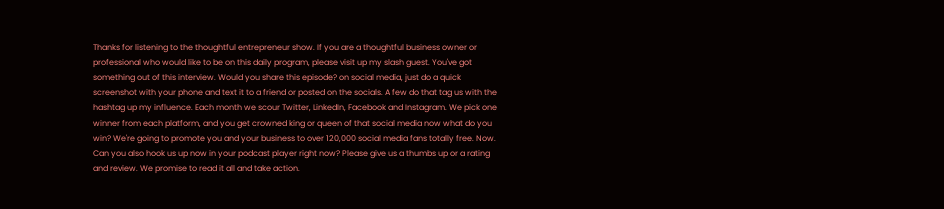Thanks for listening to the thoughtful entrepreneur show. If you are a thoughtful business owner or professional who would like to be on this daily program, please visit up my slash guest. You've got something out of this interview. Would you share this episode? on social media, just do a quick screenshot with your phone and text it to a friend or posted on the socials. A few do that tag us with the hashtag up my influence. Each month we scour Twitter, LinkedIn, Facebook and Instagram. We pick one winner from each platform, and you get crowned king or queen of that social media now what do you win? We're going to promote you and your business to over 120,000 social media fans totally free. Now. Can you also hook us up now in your podcast player right now? Please give us a thumbs up or a rating and review. We promise to read it all and take action.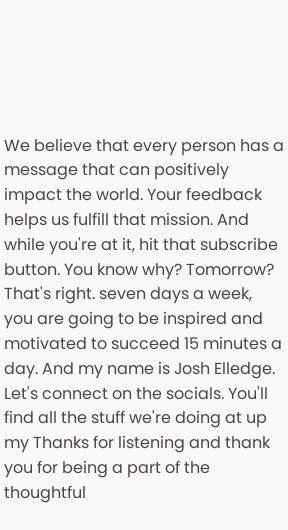We believe that every person has a message that can positively impact the world. Your feedback helps us fulfill that mission. And while you're at it, hit that subscribe button. You know why? Tomorrow? That's right. seven days a week, you are going to be inspired and motivated to succeed 15 minutes a day. And my name is Josh Elledge. Let's connect on the socials. You'll find all the stuff we're doing at up my Thanks for listening and thank you for being a part of the thoughtful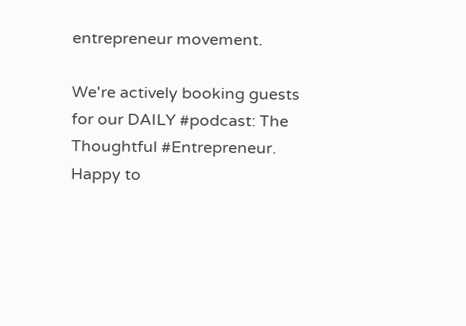entrepreneur movement.

We're actively booking guests for our DAILY #podcast: The Thoughtful #Entrepreneur. Happy to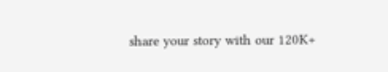share your story with our 120K+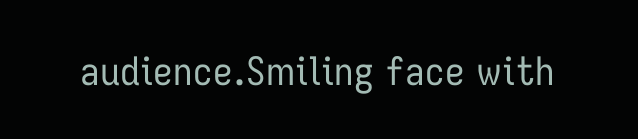audience.Smiling face with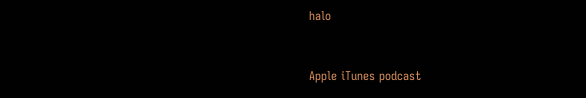halo


Apple iTunes podcast